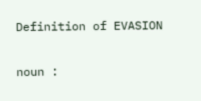Definition of EVASION

noun :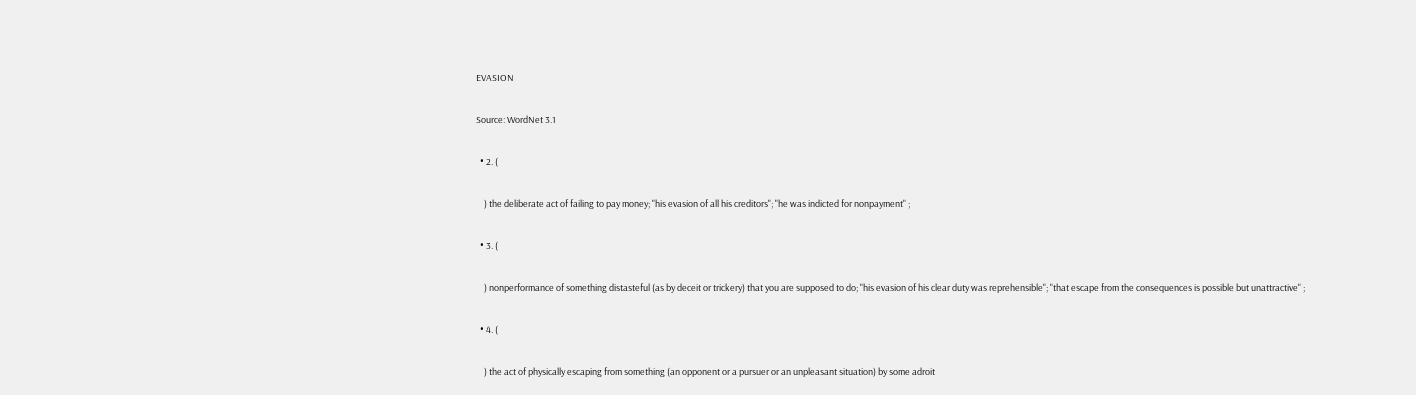EVASION

Source: WordNet 3.1

  • 2. (

    ) the deliberate act of failing to pay money; "his evasion of all his creditors"; "he was indicted for nonpayment" ;

  • 3. (

    ) nonperformance of something distasteful (as by deceit or trickery) that you are supposed to do; "his evasion of his clear duty was reprehensible"; "that escape from the consequences is possible but unattractive" ;

  • 4. (

    ) the act of physically escaping from something (an opponent or a pursuer or an unpleasant situation) by some adroit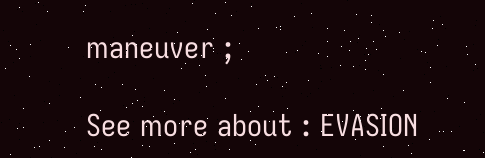maneuver ;

See more about : EVASION